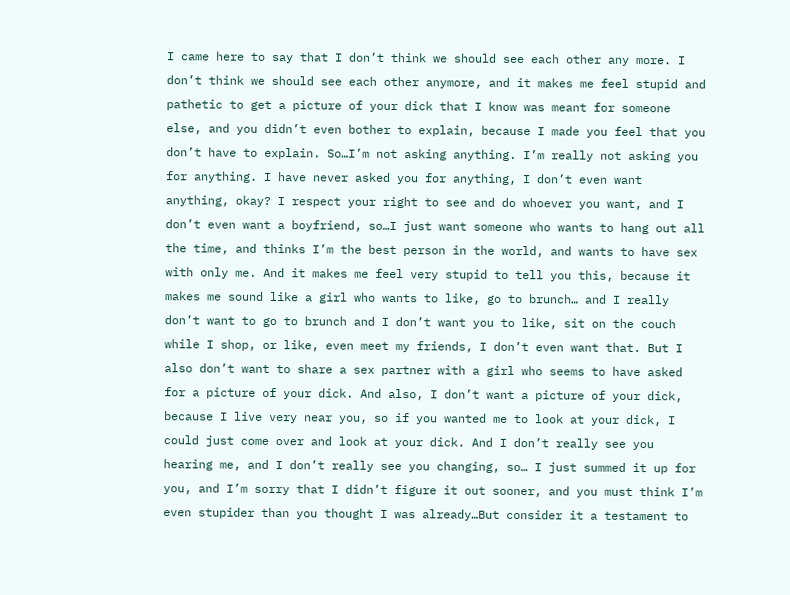I came here to say that I don’t think we should see each other any more. I don’t think we should see each other anymore, and it makes me feel stupid and pathetic to get a picture of your dick that I know was meant for someone else, and you didn’t even bother to explain, because I made you feel that you don’t have to explain. So…I’m not asking anything. I’m really not asking you for anything. I have never asked you for anything, I don’t even want anything, okay? I respect your right to see and do whoever you want, and I don’t even want a boyfriend, so…I just want someone who wants to hang out all the time, and thinks I’m the best person in the world, and wants to have sex with only me. And it makes me feel very stupid to tell you this, because it makes me sound like a girl who wants to like, go to brunch… and I really don’t want to go to brunch and I don’t want you to like, sit on the couch while I shop, or like, even meet my friends, I don’t even want that. But I also don’t want to share a sex partner with a girl who seems to have asked for a picture of your dick. And also, I don’t want a picture of your dick, because I live very near you, so if you wanted me to look at your dick, I could just come over and look at your dick. And I don’t really see you hearing me, and I don’t really see you changing, so… I just summed it up for you, and I’m sorry that I didn’t figure it out sooner, and you must think I’m even stupider than you thought I was already…But consider it a testament to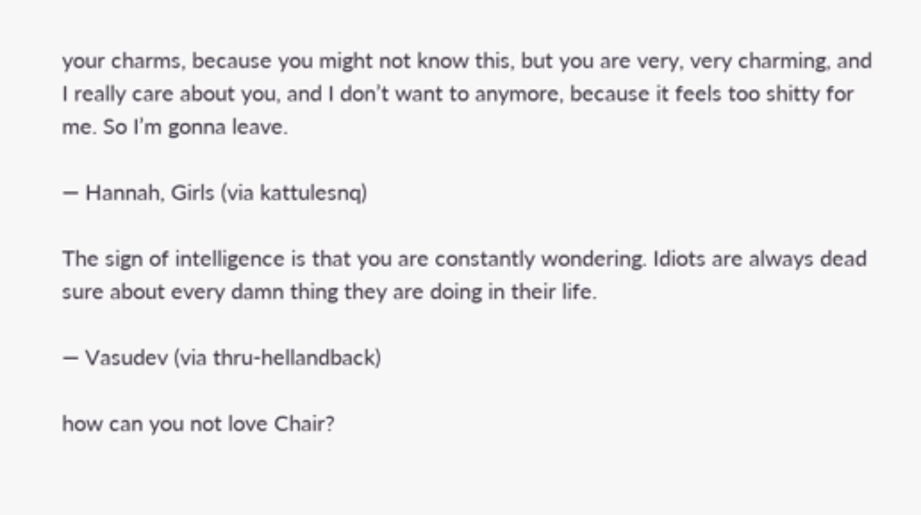your charms, because you might not know this, but you are very, very charming, and I really care about you, and I don’t want to anymore, because it feels too shitty for me. So I’m gonna leave.

— Hannah, Girls (via kattulesnq)

The sign of intelligence is that you are constantly wondering. Idiots are always dead sure about every damn thing they are doing in their life.

— Vasudev (via thru-hellandback)

how can you not love Chair?